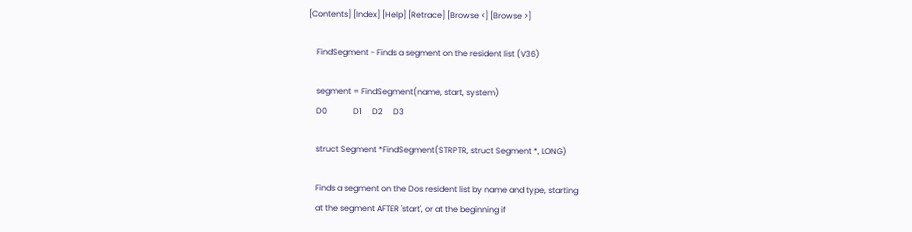[Contents] [Index] [Help] [Retrace] [Browse <] [Browse >]

    FindSegment - Finds a segment on the resident list (V36)

    segment = FindSegment(name, start, system)
    D0             D1     D2     D3

    struct Segment *FindSegment(STRPTR, struct Segment *, LONG)

    Finds a segment on the Dos resident list by name and type, starting
    at the segment AFTER 'start', or at the beginning if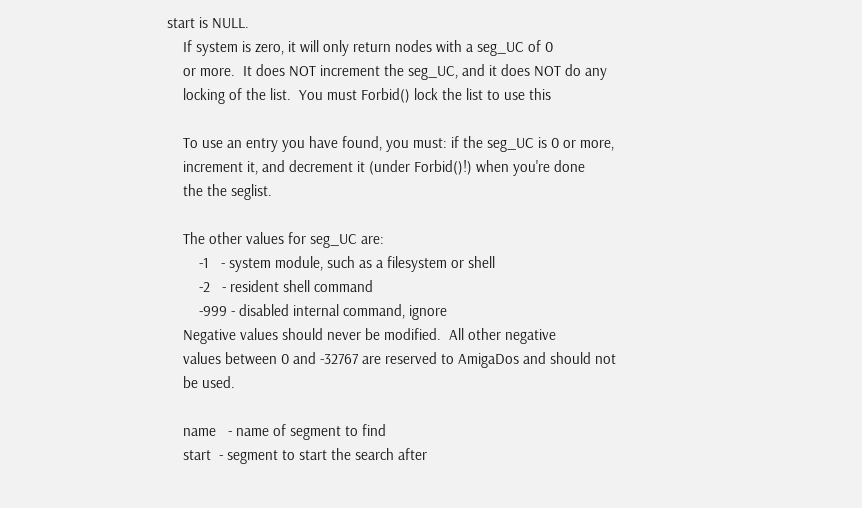start is NULL.
    If system is zero, it will only return nodes with a seg_UC of 0
    or more.  It does NOT increment the seg_UC, and it does NOT do any
    locking of the list.  You must Forbid() lock the list to use this

    To use an entry you have found, you must: if the seg_UC is 0 or more,
    increment it, and decrement it (under Forbid()!) when you're done
    the the seglist.

    The other values for seg_UC are:
        -1   - system module, such as a filesystem or shell
        -2   - resident shell command
        -999 - disabled internal command, ignore
    Negative values should never be modified.  All other negative
    values between 0 and -32767 are reserved to AmigaDos and should not
    be used.

    name   - name of segment to find
    start  - segment to start the search after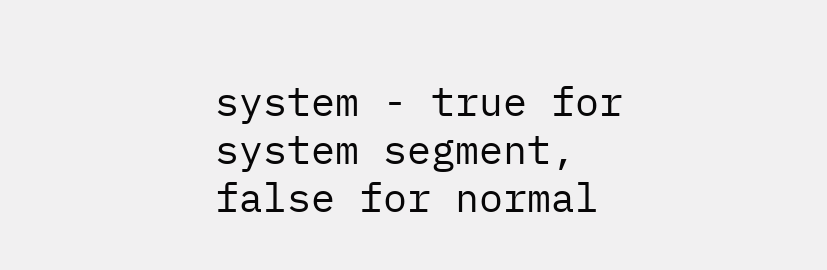system - true for system segment, false for normal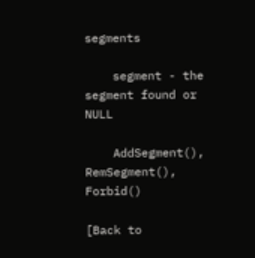segments

    segment - the segment found or NULL

    AddSegment(), RemSegment(), Forbid()

[Back to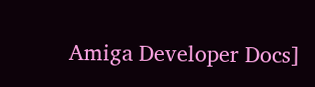Amiga Developer Docs]